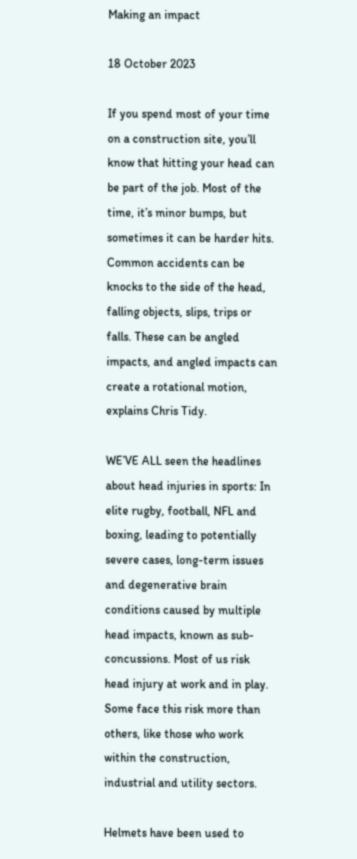Making an impact

18 October 2023

If you spend most of your time on a construction site, you’ll know that hitting your head can be part of the job. Most of the time, it’s minor bumps, but sometimes it can be harder hits. Common accidents can be knocks to the side of the head, falling objects, slips, trips or falls. These can be angled impacts, and angled impacts can create a rotational motion, explains Chris Tidy.

WE’VE ALL seen the headlines about head injuries in sports: In elite rugby, football, NFL and boxing, leading to potentially severe cases, long-term issues and degenerative brain conditions caused by multiple head impacts, known as sub-concussions. Most of us risk head injury at work and in play. Some face this risk more than others, like those who work within the construction, industrial and utility sectors.

Helmets have been used to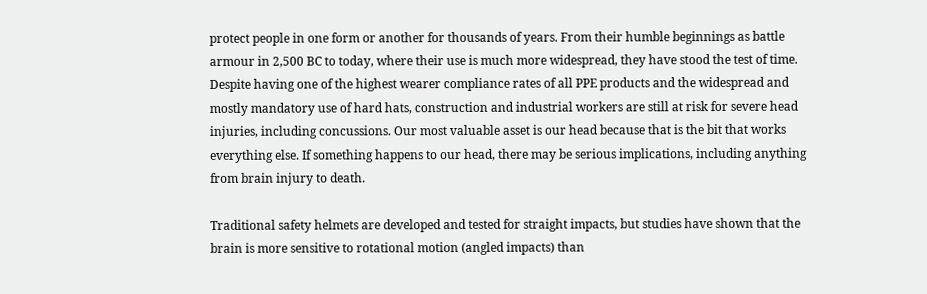protect people in one form or another for thousands of years. From their humble beginnings as battle armour in 2,500 BC to today, where their use is much more widespread, they have stood the test of time. Despite having one of the highest wearer compliance rates of all PPE products and the widespread and mostly mandatory use of hard hats, construction and industrial workers are still at risk for severe head injuries, including concussions. Our most valuable asset is our head because that is the bit that works everything else. If something happens to our head, there may be serious implications, including anything from brain injury to death.

Traditional safety helmets are developed and tested for straight impacts, but studies have shown that the brain is more sensitive to rotational motion (angled impacts) than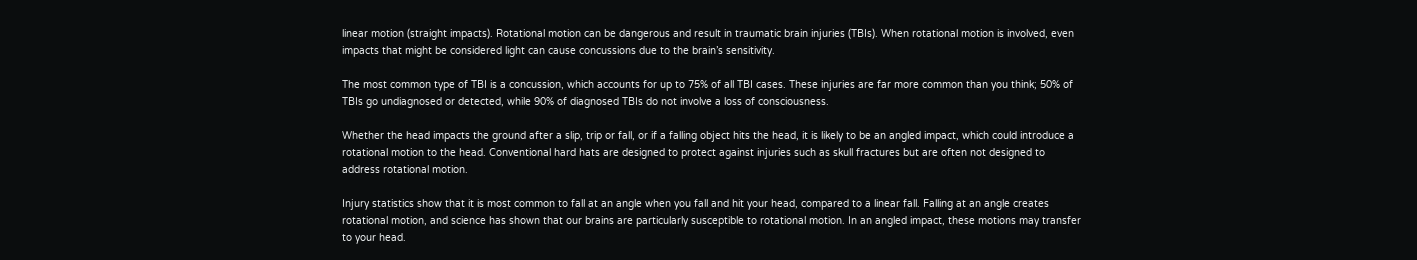linear motion (straight impacts). Rotational motion can be dangerous and result in traumatic brain injuries (TBIs). When rotational motion is involved, even impacts that might be considered light can cause concussions due to the brain’s sensitivity.

The most common type of TBI is a concussion, which accounts for up to 75% of all TBI cases. These injuries are far more common than you think; 50% of TBIs go undiagnosed or detected, while 90% of diagnosed TBIs do not involve a loss of consciousness.

Whether the head impacts the ground after a slip, trip or fall, or if a falling object hits the head, it is likely to be an angled impact, which could introduce a rotational motion to the head. Conventional hard hats are designed to protect against injuries such as skull fractures but are often not designed to address rotational motion.

Injury statistics show that it is most common to fall at an angle when you fall and hit your head, compared to a linear fall. Falling at an angle creates rotational motion, and science has shown that our brains are particularly susceptible to rotational motion. In an angled impact, these motions may transfer to your head.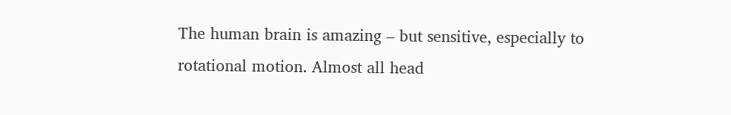The human brain is amazing – but sensitive, especially to rotational motion. Almost all head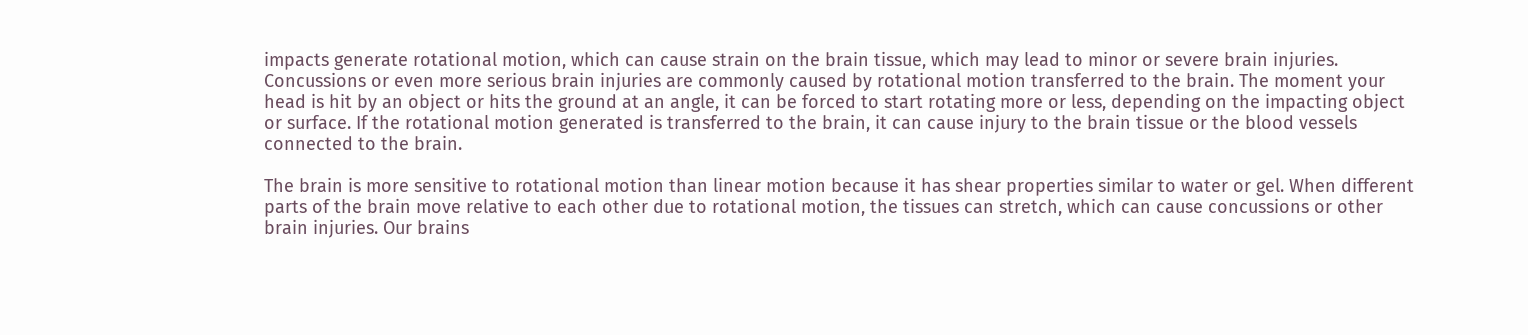impacts generate rotational motion, which can cause strain on the brain tissue, which may lead to minor or severe brain injuries. Concussions or even more serious brain injuries are commonly caused by rotational motion transferred to the brain. The moment your head is hit by an object or hits the ground at an angle, it can be forced to start rotating more or less, depending on the impacting object or surface. If the rotational motion generated is transferred to the brain, it can cause injury to the brain tissue or the blood vessels connected to the brain.

The brain is more sensitive to rotational motion than linear motion because it has shear properties similar to water or gel. When different parts of the brain move relative to each other due to rotational motion, the tissues can stretch, which can cause concussions or other brain injuries. Our brains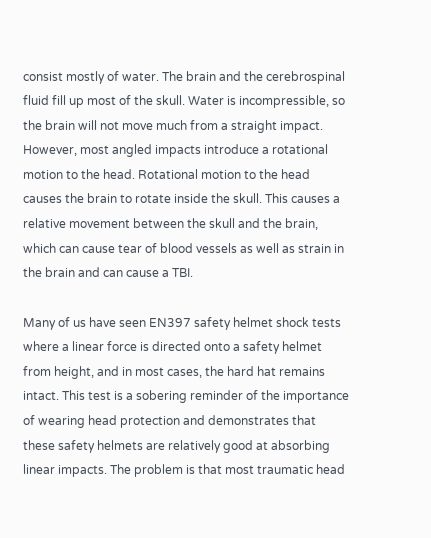consist mostly of water. The brain and the cerebrospinal fluid fill up most of the skull. Water is incompressible, so the brain will not move much from a straight impact. However, most angled impacts introduce a rotational motion to the head. Rotational motion to the head causes the brain to rotate inside the skull. This causes a relative movement between the skull and the brain, which can cause tear of blood vessels as well as strain in the brain and can cause a TBI.

Many of us have seen EN397 safety helmet shock tests where a linear force is directed onto a safety helmet from height, and in most cases, the hard hat remains intact. This test is a sobering reminder of the importance of wearing head protection and demonstrates that these safety helmets are relatively good at absorbing linear impacts. The problem is that most traumatic head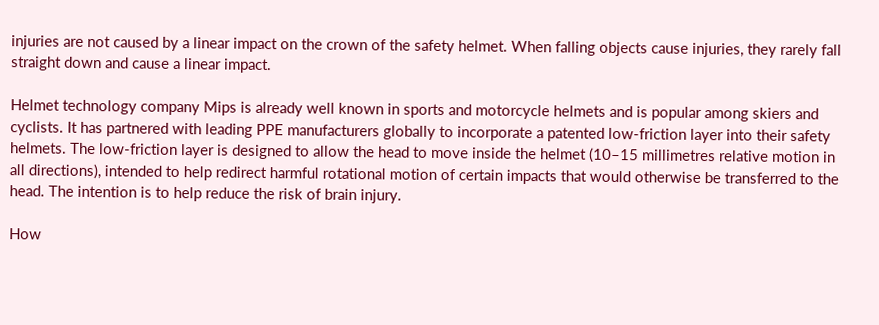injuries are not caused by a linear impact on the crown of the safety helmet. When falling objects cause injuries, they rarely fall straight down and cause a linear impact.

Helmet technology company Mips is already well known in sports and motorcycle helmets and is popular among skiers and cyclists. It has partnered with leading PPE manufacturers globally to incorporate a patented low-friction layer into their safety helmets. The low-friction layer is designed to allow the head to move inside the helmet (10–15 millimetres relative motion in all directions), intended to help redirect harmful rotational motion of certain impacts that would otherwise be transferred to the head. The intention is to help reduce the risk of brain injury.

How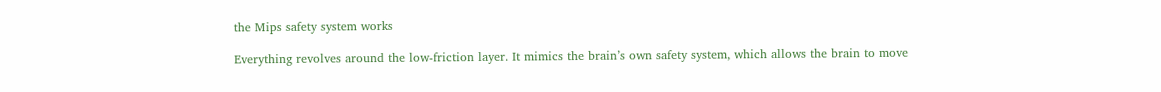the Mips safety system works

Everything revolves around the low-friction layer. It mimics the brain’s own safety system, which allows the brain to move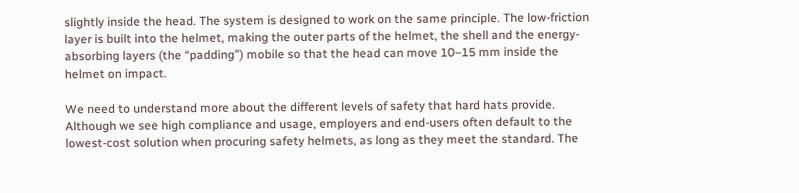slightly inside the head. The system is designed to work on the same principle. The low-friction layer is built into the helmet, making the outer parts of the helmet, the shell and the energy-absorbing layers (the “padding”) mobile so that the head can move 10–15 mm inside the helmet on impact.

We need to understand more about the different levels of safety that hard hats provide. Although we see high compliance and usage, employers and end-users often default to the lowest-cost solution when procuring safety helmets, as long as they meet the standard. The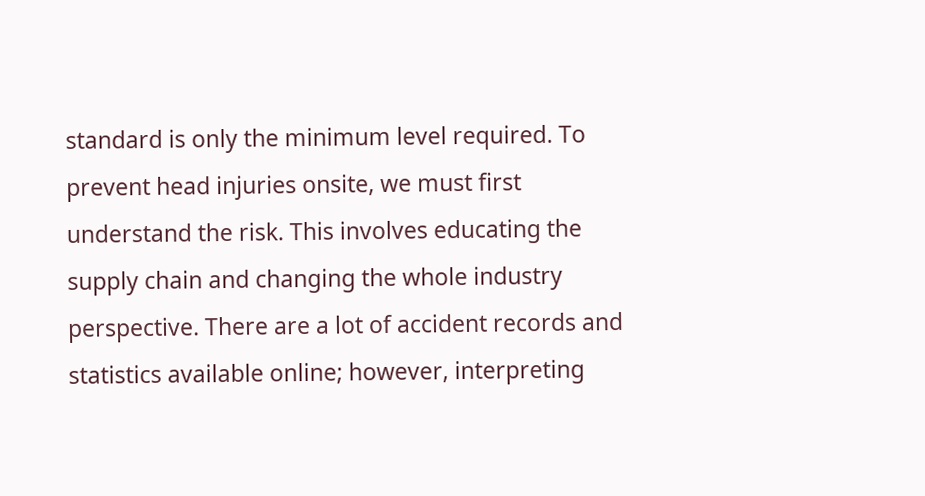standard is only the minimum level required. To prevent head injuries onsite, we must first understand the risk. This involves educating the supply chain and changing the whole industry perspective. There are a lot of accident records and statistics available online; however, interpreting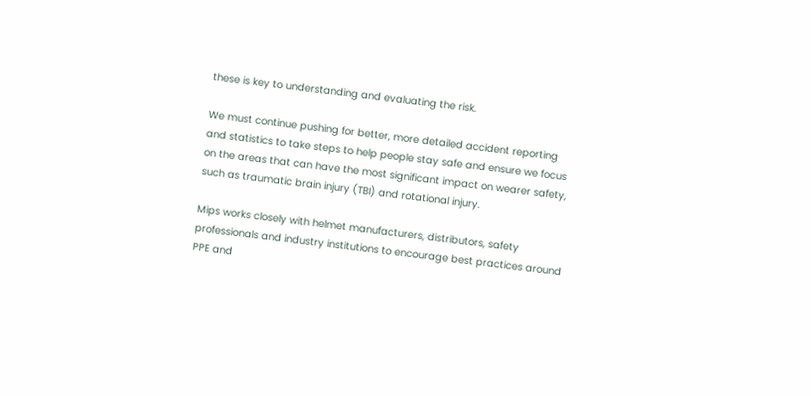these is key to understanding and evaluating the risk.

We must continue pushing for better, more detailed accident reporting and statistics to take steps to help people stay safe and ensure we focus on the areas that can have the most significant impact on wearer safety, such as traumatic brain injury (TBI) and rotational injury.

Mips works closely with helmet manufacturers, distributors, safety professionals and industry institutions to encourage best practices around PPE and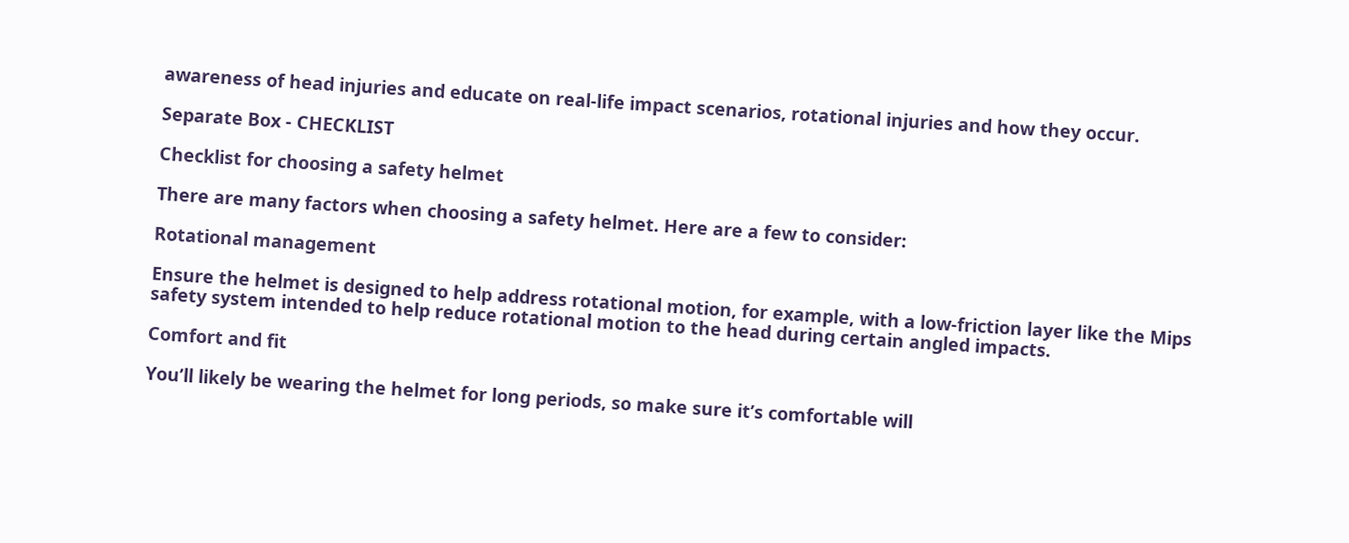awareness of head injuries and educate on real-life impact scenarios, rotational injuries and how they occur.

Separate Box - CHECKLIST

Checklist for choosing a safety helmet

There are many factors when choosing a safety helmet. Here are a few to consider:

Rotational management

Ensure the helmet is designed to help address rotational motion, for example, with a low-friction layer like the Mips safety system intended to help reduce rotational motion to the head during certain angled impacts.

Comfort and fit

You’ll likely be wearing the helmet for long periods, so make sure it’s comfortable will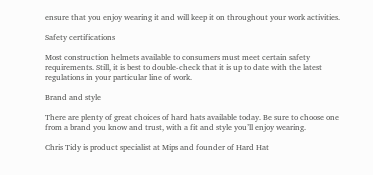ensure that you enjoy wearing it and will keep it on throughout your work activities.

Safety certifications

Most construction helmets available to consumers must meet certain safety requirements. Still, it is best to double-check that it is up to date with the latest regulations in your particular line of work.

Brand and style

There are plenty of great choices of hard hats available today. Be sure to choose one from a brand you know and trust, with a fit and style you’ll enjoy wearing.

Chris Tidy is product specialist at Mips and founder of Hard Hat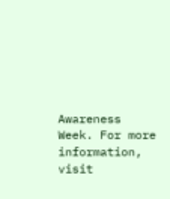Awareness Week. For more information, visit